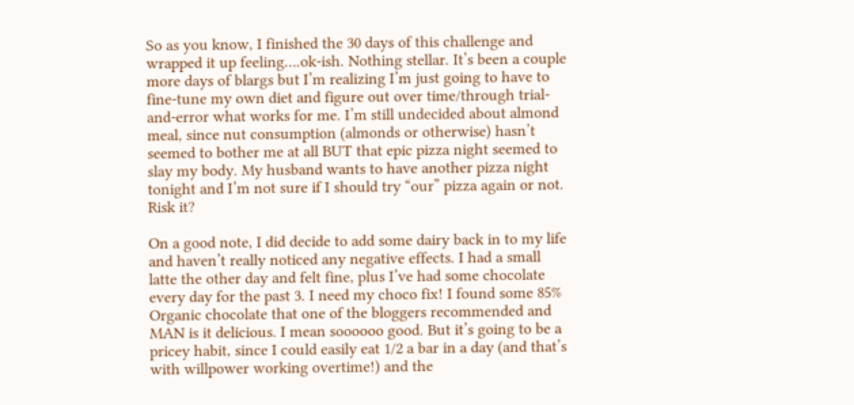So as you know, I finished the 30 days of this challenge and wrapped it up feeling….ok-ish. Nothing stellar. It’s been a couple more days of blargs but I’m realizing I’m just going to have to fine-tune my own diet and figure out over time/through trial-and-error what works for me. I’m still undecided about almond meal, since nut consumption (almonds or otherwise) hasn’t seemed to bother me at all BUT that epic pizza night seemed to slay my body. My husband wants to have another pizza night tonight and I’m not sure if I should try “our” pizza again or not. Risk it?

On a good note, I did decide to add some dairy back in to my life and haven’t really noticed any negative effects. I had a small latte the other day and felt fine, plus I’ve had some chocolate every day for the past 3. I need my choco fix! I found some 85% Organic chocolate that one of the bloggers recommended and MAN is it delicious. I mean soooooo good. But it’s going to be a pricey habit, since I could easily eat 1/2 a bar in a day (and that’s with willpower working overtime!) and the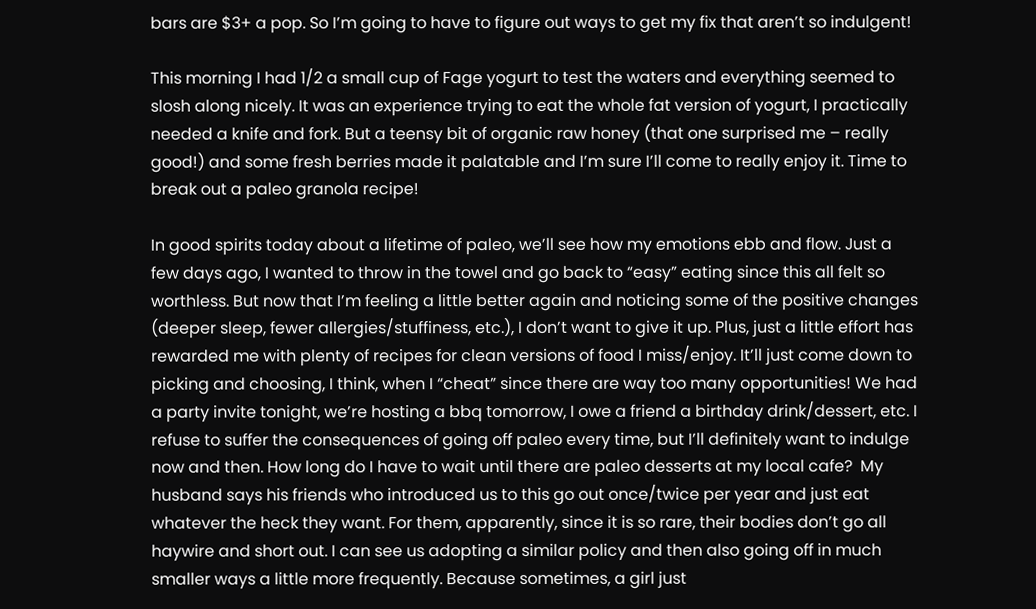bars are $3+ a pop. So I’m going to have to figure out ways to get my fix that aren’t so indulgent!

This morning I had 1/2 a small cup of Fage yogurt to test the waters and everything seemed to slosh along nicely. It was an experience trying to eat the whole fat version of yogurt, I practically needed a knife and fork. But a teensy bit of organic raw honey (that one surprised me – really good!) and some fresh berries made it palatable and I’m sure I’ll come to really enjoy it. Time to break out a paleo granola recipe!

In good spirits today about a lifetime of paleo, we’ll see how my emotions ebb and flow. Just a few days ago, I wanted to throw in the towel and go back to “easy” eating since this all felt so worthless. But now that I’m feeling a little better again and noticing some of the positive changes (deeper sleep, fewer allergies/stuffiness, etc.), I don’t want to give it up. Plus, just a little effort has rewarded me with plenty of recipes for clean versions of food I miss/enjoy. It’ll just come down to picking and choosing, I think, when I “cheat” since there are way too many opportunities! We had a party invite tonight, we’re hosting a bbq tomorrow, I owe a friend a birthday drink/dessert, etc. I refuse to suffer the consequences of going off paleo every time, but I’ll definitely want to indulge now and then. How long do I have to wait until there are paleo desserts at my local cafe?  My husband says his friends who introduced us to this go out once/twice per year and just eat whatever the heck they want. For them, apparently, since it is so rare, their bodies don’t go all haywire and short out. I can see us adopting a similar policy and then also going off in much smaller ways a little more frequently. Because sometimes, a girl just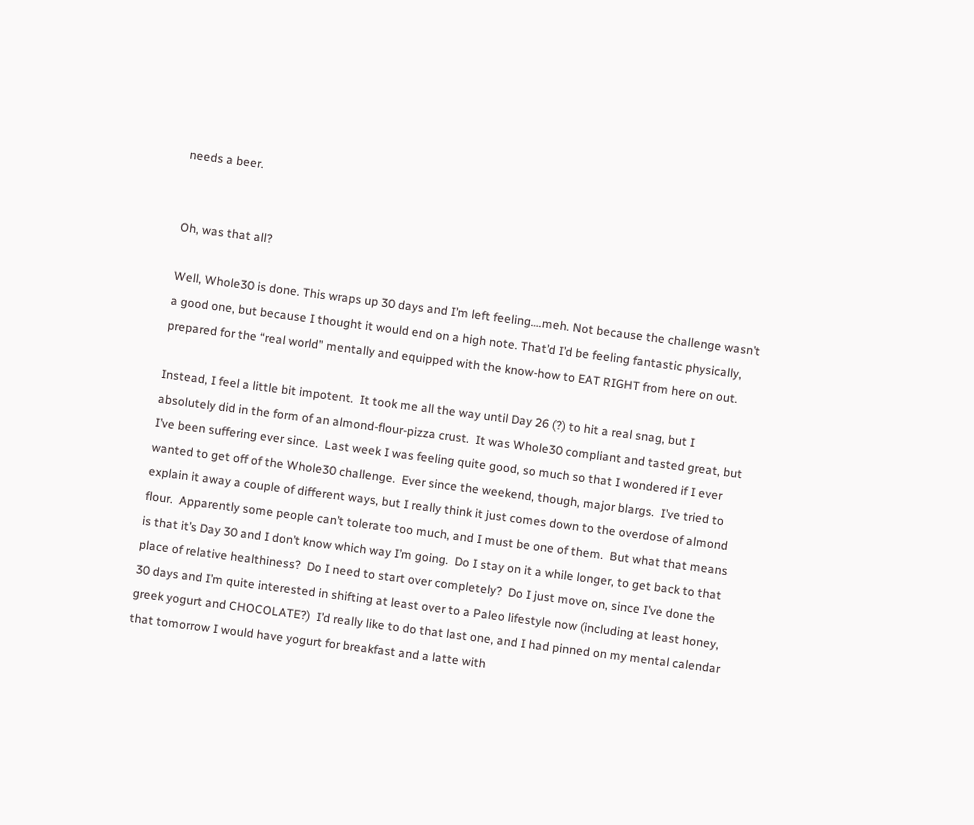needs a beer.


Oh, was that all?

Well, Whole30 is done. This wraps up 30 days and I’m left feeling….meh. Not because the challenge wasn’t a good one, but because I thought it would end on a high note. That’d I’d be feeling fantastic physically, prepared for the “real world” mentally and equipped with the know-how to EAT RIGHT from here on out.

Instead, I feel a little bit impotent.  It took me all the way until Day 26 (?) to hit a real snag, but I absolutely did in the form of an almond-flour-pizza crust.  It was Whole30 compliant and tasted great, but I’ve been suffering ever since.  Last week I was feeling quite good, so much so that I wondered if I ever wanted to get off of the Whole30 challenge.  Ever since the weekend, though, major blargs.  I’ve tried to explain it away a couple of different ways, but I really think it just comes down to the overdose of almond flour.  Apparently some people can’t tolerate too much, and I must be one of them.  But what that means is that it’s Day 30 and I don’t know which way I’m going.  Do I stay on it a while longer, to get back to that place of relative healthiness?  Do I need to start over completely?  Do I just move on, since I’ve done the 30 days and I’m quite interested in shifting at least over to a Paleo lifestyle now (including at least honey, greek yogurt and CHOCOLATE?)  I’d really like to do that last one, and I had pinned on my mental calendar that tomorrow I would have yogurt for breakfast and a latte with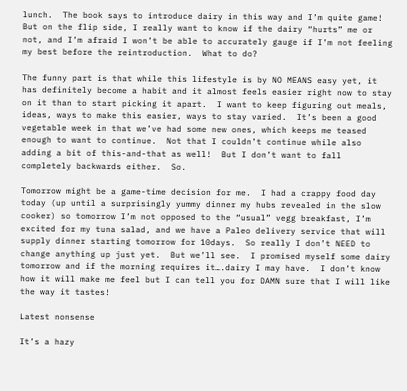lunch.  The book says to introduce dairy in this way and I’m quite game!  But on the flip side, I really want to know if the dairy “hurts” me or not, and I’m afraid I won’t be able to accurately gauge if I’m not feeling my best before the reintroduction.  What to do?

The funny part is that while this lifestyle is by NO MEANS easy yet, it has definitely become a habit and it almost feels easier right now to stay on it than to start picking it apart.  I want to keep figuring out meals, ideas, ways to make this easier, ways to stay varied.  It’s been a good vegetable week in that we’ve had some new ones, which keeps me teased enough to want to continue.  Not that I couldn’t continue while also adding a bit of this-and-that as well!  But I don’t want to fall completely backwards either.  So.

Tomorrow might be a game-time decision for me.  I had a crappy food day today (up until a surprisingly yummy dinner my hubs revealed in the slow cooker) so tomorrow I’m not opposed to the “usual” vegg breakfast, I’m excited for my tuna salad, and we have a Paleo delivery service that will supply dinner starting tomorrow for 10days.  So really I don’t NEED to change anything up just yet.  But we’ll see.  I promised myself some dairy tomorrow and if the morning requires it….dairy I may have.  I don’t know how it will make me feel but I can tell you for DAMN sure that I will like the way it tastes!

Latest nonsense

It’s a hazy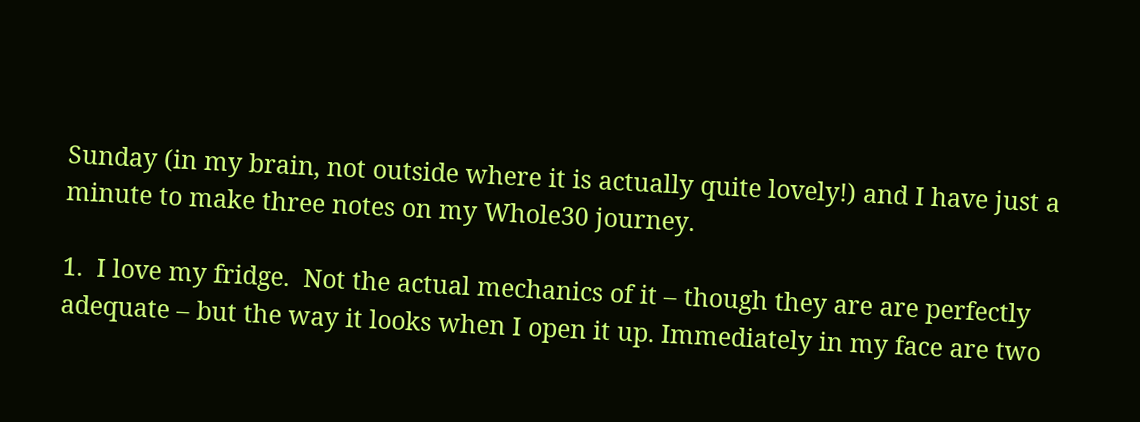Sunday (in my brain, not outside where it is actually quite lovely!) and I have just a minute to make three notes on my Whole30 journey.

1.  I love my fridge.  Not the actual mechanics of it – though they are are perfectly adequate – but the way it looks when I open it up. Immediately in my face are two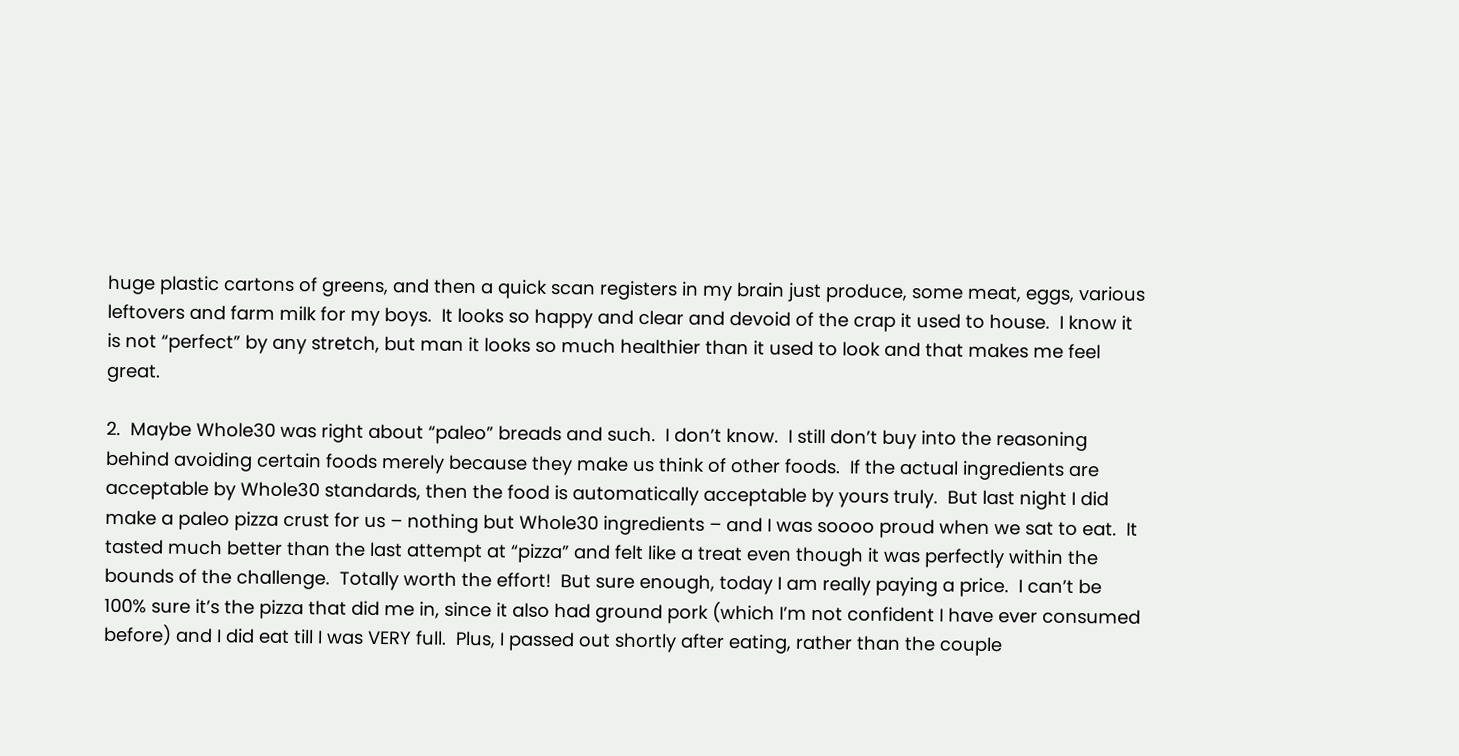huge plastic cartons of greens, and then a quick scan registers in my brain just produce, some meat, eggs, various leftovers and farm milk for my boys.  It looks so happy and clear and devoid of the crap it used to house.  I know it is not “perfect” by any stretch, but man it looks so much healthier than it used to look and that makes me feel great.

2.  Maybe Whole30 was right about “paleo” breads and such.  I don’t know.  I still don’t buy into the reasoning behind avoiding certain foods merely because they make us think of other foods.  If the actual ingredients are acceptable by Whole30 standards, then the food is automatically acceptable by yours truly.  But last night I did make a paleo pizza crust for us – nothing but Whole30 ingredients – and I was soooo proud when we sat to eat.  It tasted much better than the last attempt at “pizza” and felt like a treat even though it was perfectly within the bounds of the challenge.  Totally worth the effort!  But sure enough, today I am really paying a price.  I can’t be 100% sure it’s the pizza that did me in, since it also had ground pork (which I’m not confident I have ever consumed before) and I did eat till I was VERY full.  Plus, I passed out shortly after eating, rather than the couple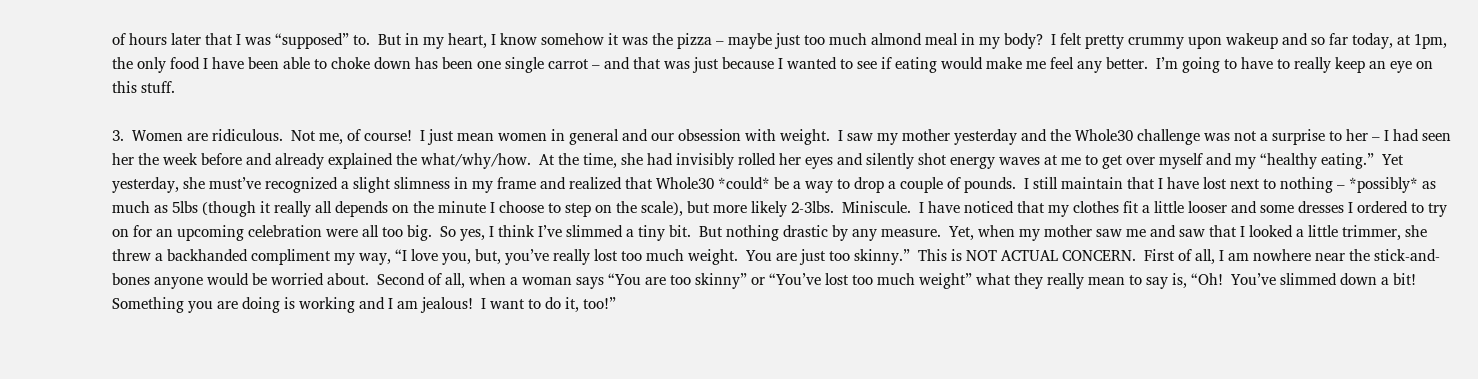of hours later that I was “supposed” to.  But in my heart, I know somehow it was the pizza – maybe just too much almond meal in my body?  I felt pretty crummy upon wakeup and so far today, at 1pm, the only food I have been able to choke down has been one single carrot – and that was just because I wanted to see if eating would make me feel any better.  I’m going to have to really keep an eye on this stuff.

3.  Women are ridiculous.  Not me, of course!  I just mean women in general and our obsession with weight.  I saw my mother yesterday and the Whole30 challenge was not a surprise to her – I had seen her the week before and already explained the what/why/how.  At the time, she had invisibly rolled her eyes and silently shot energy waves at me to get over myself and my “healthy eating.”  Yet yesterday, she must’ve recognized a slight slimness in my frame and realized that Whole30 *could* be a way to drop a couple of pounds.  I still maintain that I have lost next to nothing – *possibly* as much as 5lbs (though it really all depends on the minute I choose to step on the scale), but more likely 2-3lbs.  Miniscule.  I have noticed that my clothes fit a little looser and some dresses I ordered to try on for an upcoming celebration were all too big.  So yes, I think I’ve slimmed a tiny bit.  But nothing drastic by any measure.  Yet, when my mother saw me and saw that I looked a little trimmer, she threw a backhanded compliment my way, “I love you, but, you’ve really lost too much weight.  You are just too skinny.”  This is NOT ACTUAL CONCERN.  First of all, I am nowhere near the stick-and-bones anyone would be worried about.  Second of all, when a woman says “You are too skinny” or “You’ve lost too much weight” what they really mean to say is, “Oh!  You’ve slimmed down a bit!  Something you are doing is working and I am jealous!  I want to do it, too!”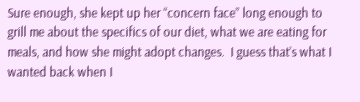Sure enough, she kept up her “concern face” long enough to grill me about the specifics of our diet, what we are eating for meals, and how she might adopt changes.  I guess that’s what I wanted back when I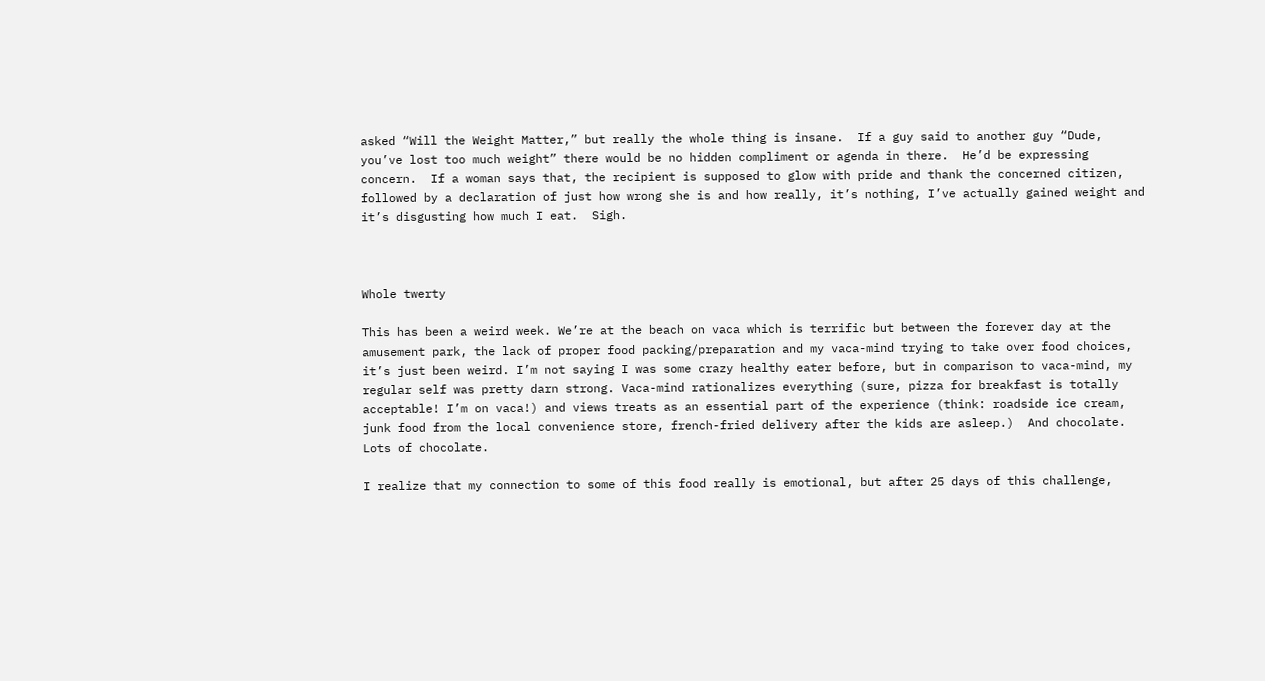asked “Will the Weight Matter,” but really the whole thing is insane.  If a guy said to another guy “Dude, you’ve lost too much weight” there would be no hidden compliment or agenda in there.  He’d be expressing concern.  If a woman says that, the recipient is supposed to glow with pride and thank the concerned citizen, followed by a declaration of just how wrong she is and how really, it’s nothing, I’ve actually gained weight and it’s disgusting how much I eat.  Sigh.



Whole twerty

This has been a weird week. We’re at the beach on vaca which is terrific but between the forever day at the amusement park, the lack of proper food packing/preparation and my vaca-mind trying to take over food choices, it’s just been weird. I’m not saying I was some crazy healthy eater before, but in comparison to vaca-mind, my regular self was pretty darn strong. Vaca-mind rationalizes everything (sure, pizza for breakfast is totally acceptable! I’m on vaca!) and views treats as an essential part of the experience (think: roadside ice cream, junk food from the local convenience store, french-fried delivery after the kids are asleep.)  And chocolate. Lots of chocolate.

I realize that my connection to some of this food really is emotional, but after 25 days of this challenge,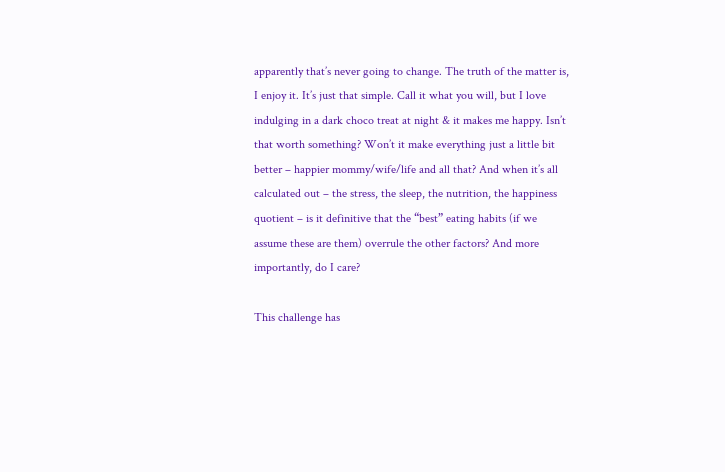apparently that’s never going to change. The truth of the matter is, I enjoy it. It’s just that simple. Call it what you will, but I love indulging in a dark choco treat at night & it makes me happy. Isn’t that worth something? Won’t it make everything just a little bit better – happier mommy/wife/life and all that? And when it’s all calculated out – the stress, the sleep, the nutrition, the happiness quotient – is it definitive that the “best” eating habits (if we assume these are them) overrule the other factors? And more importantly, do I care?

This challenge has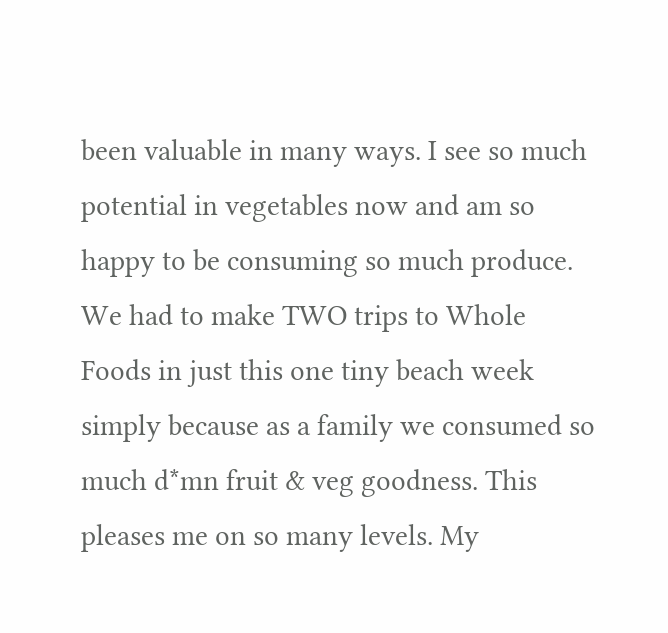been valuable in many ways. I see so much potential in vegetables now and am so happy to be consuming so much produce. We had to make TWO trips to Whole Foods in just this one tiny beach week simply because as a family we consumed so much d*mn fruit & veg goodness. This pleases me on so many levels. My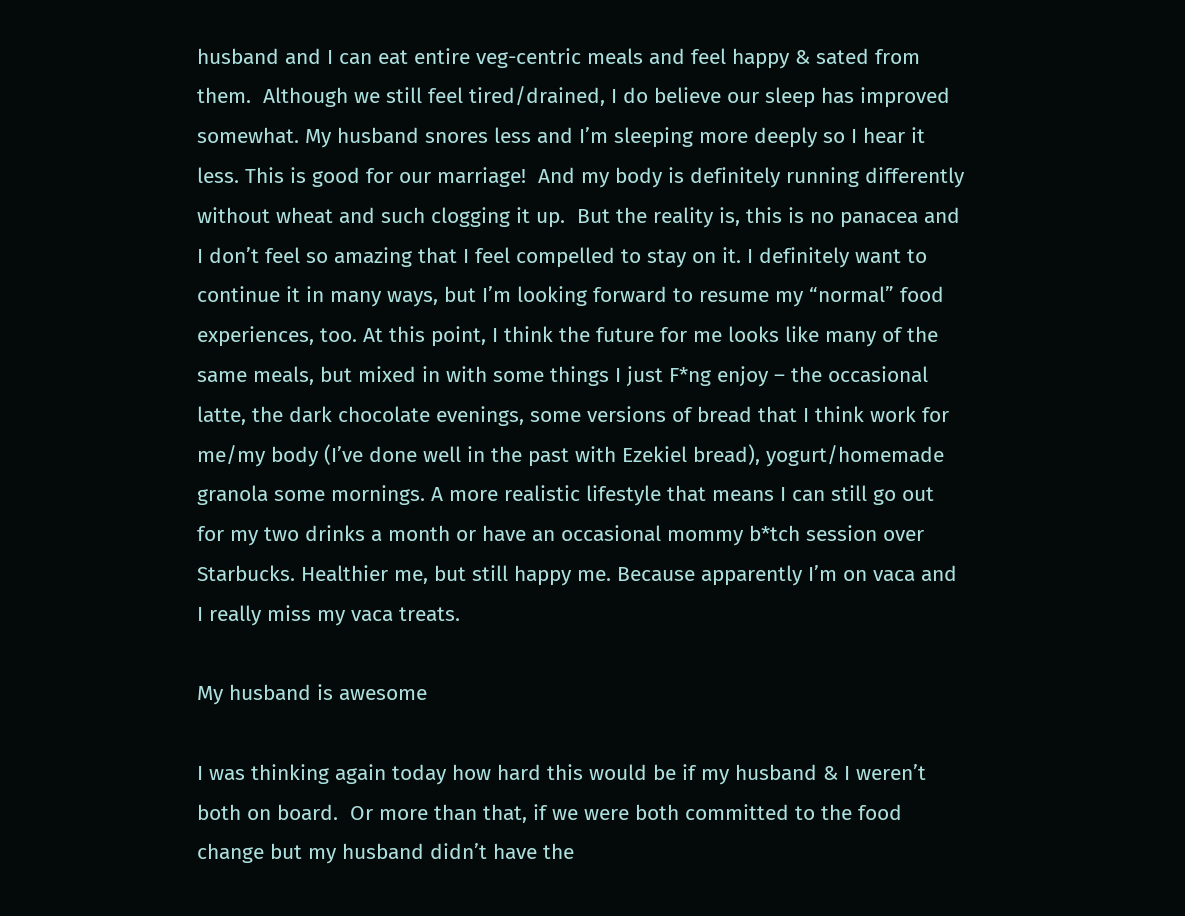husband and I can eat entire veg-centric meals and feel happy & sated from them.  Although we still feel tired/drained, I do believe our sleep has improved somewhat. My husband snores less and I’m sleeping more deeply so I hear it less. This is good for our marriage!  And my body is definitely running differently without wheat and such clogging it up.  But the reality is, this is no panacea and I don’t feel so amazing that I feel compelled to stay on it. I definitely want to continue it in many ways, but I’m looking forward to resume my “normal” food experiences, too. At this point, I think the future for me looks like many of the same meals, but mixed in with some things I just F*ng enjoy – the occasional latte, the dark chocolate evenings, some versions of bread that I think work for me/my body (I’ve done well in the past with Ezekiel bread), yogurt/homemade granola some mornings. A more realistic lifestyle that means I can still go out for my two drinks a month or have an occasional mommy b*tch session over Starbucks. Healthier me, but still happy me. Because apparently I’m on vaca and I really miss my vaca treats.

My husband is awesome

I was thinking again today how hard this would be if my husband & I weren’t both on board.  Or more than that, if we were both committed to the food change but my husband didn’t have the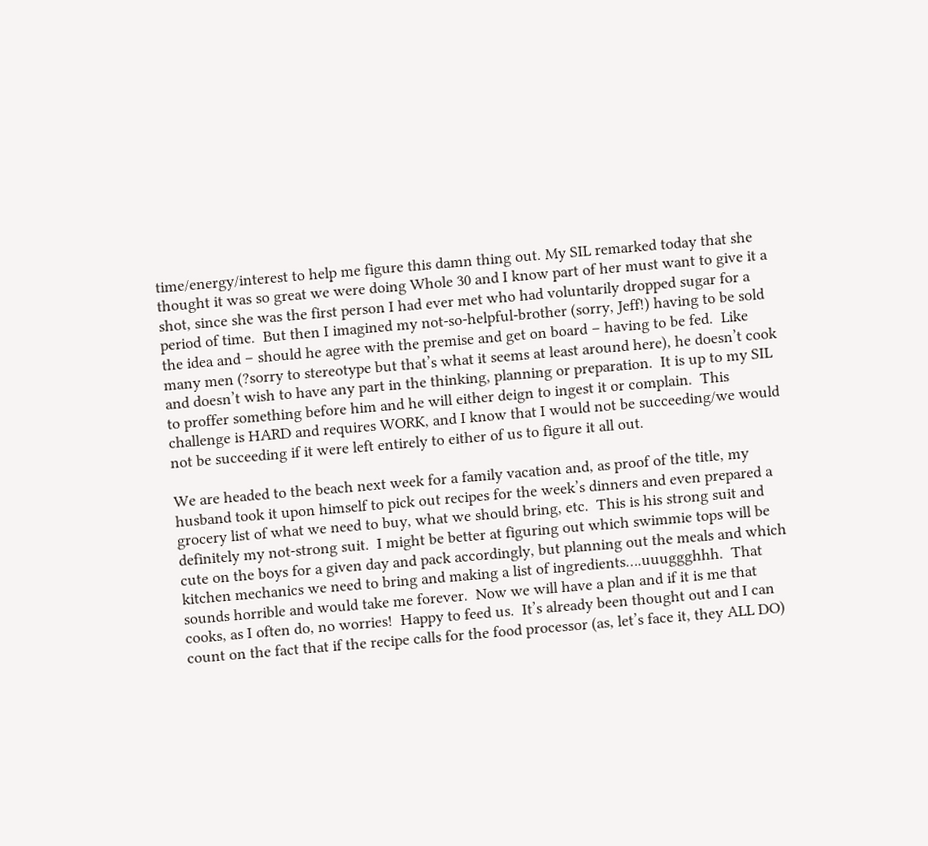time/energy/interest to help me figure this damn thing out. My SIL remarked today that she thought it was so great we were doing Whole 30 and I know part of her must want to give it a shot, since she was the first person I had ever met who had voluntarily dropped sugar for a period of time.  But then I imagined my not-so-helpful-brother (sorry, Jeff!) having to be sold the idea and – should he agree with the premise and get on board – having to be fed.  Like many men (?sorry to stereotype but that’s what it seems at least around here), he doesn’t cook and doesn’t wish to have any part in the thinking, planning or preparation.  It is up to my SIL to proffer something before him and he will either deign to ingest it or complain.  This challenge is HARD and requires WORK, and I know that I would not be succeeding/we would not be succeeding if it were left entirely to either of us to figure it all out.

We are headed to the beach next week for a family vacation and, as proof of the title, my husband took it upon himself to pick out recipes for the week’s dinners and even prepared a grocery list of what we need to buy, what we should bring, etc.  This is his strong suit and definitely my not-strong suit.  I might be better at figuring out which swimmie tops will be cute on the boys for a given day and pack accordingly, but planning out the meals and which kitchen mechanics we need to bring and making a list of ingredients….uuuggghhh.  That sounds horrible and would take me forever.  Now we will have a plan and if it is me that cooks, as I often do, no worries!  Happy to feed us.  It’s already been thought out and I can count on the fact that if the recipe calls for the food processor (as, let’s face it, they ALL DO)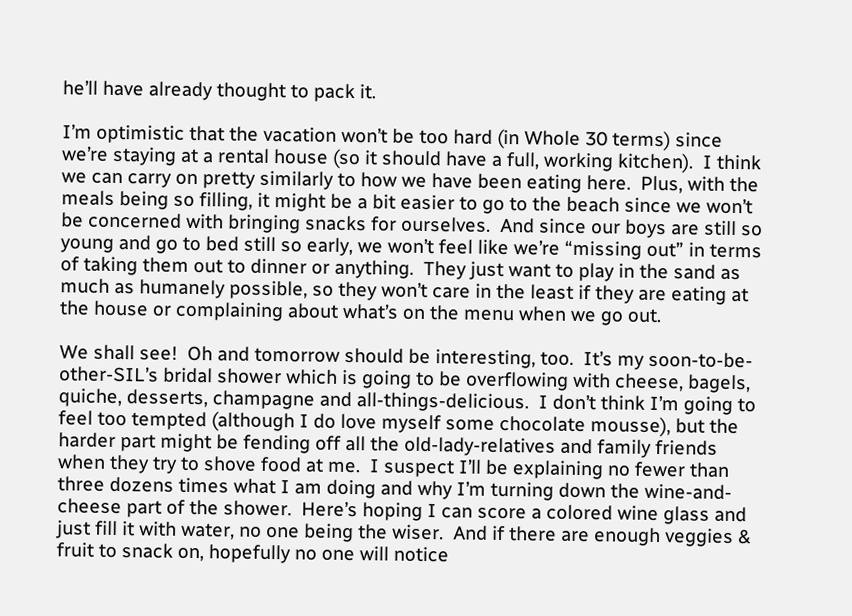he’ll have already thought to pack it.

I’m optimistic that the vacation won’t be too hard (in Whole 30 terms) since we’re staying at a rental house (so it should have a full, working kitchen).  I think we can carry on pretty similarly to how we have been eating here.  Plus, with the meals being so filling, it might be a bit easier to go to the beach since we won’t be concerned with bringing snacks for ourselves.  And since our boys are still so young and go to bed still so early, we won’t feel like we’re “missing out” in terms of taking them out to dinner or anything.  They just want to play in the sand as much as humanely possible, so they won’t care in the least if they are eating at the house or complaining about what’s on the menu when we go out.

We shall see!  Oh and tomorrow should be interesting, too.  It’s my soon-to-be-other-SIL’s bridal shower which is going to be overflowing with cheese, bagels, quiche, desserts, champagne and all-things-delicious.  I don’t think I’m going to feel too tempted (although I do love myself some chocolate mousse), but the harder part might be fending off all the old-lady-relatives and family friends when they try to shove food at me.  I suspect I’ll be explaining no fewer than three dozens times what I am doing and why I’m turning down the wine-and-cheese part of the shower.  Here’s hoping I can score a colored wine glass and just fill it with water, no one being the wiser.  And if there are enough veggies & fruit to snack on, hopefully no one will notice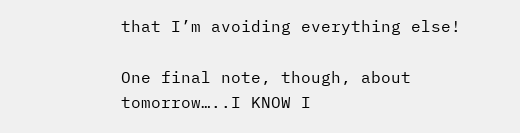that I’m avoiding everything else!

One final note, though, about tomorrow…..I KNOW I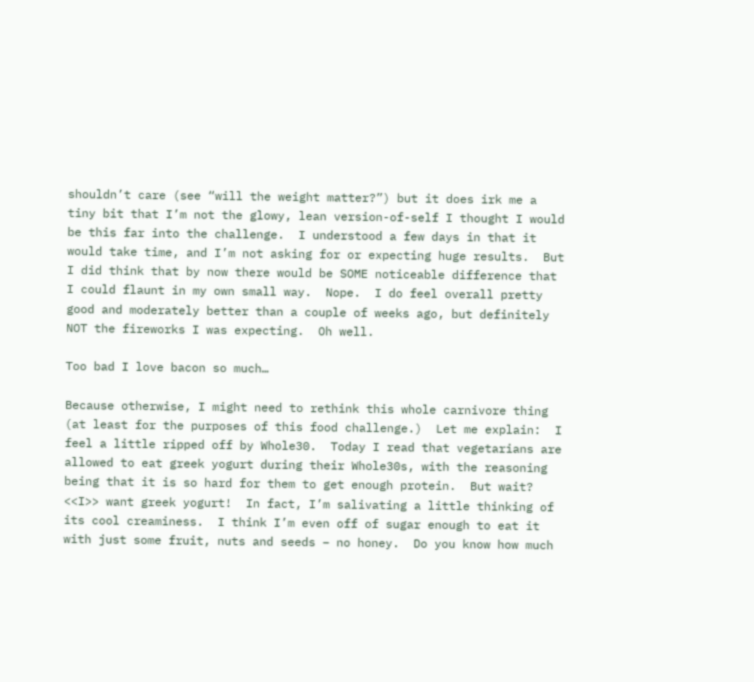shouldn’t care (see “will the weight matter?”) but it does irk me a tiny bit that I’m not the glowy, lean version-of-self I thought I would be this far into the challenge.  I understood a few days in that it would take time, and I’m not asking for or expecting huge results.  But I did think that by now there would be SOME noticeable difference that I could flaunt in my own small way.  Nope.  I do feel overall pretty good and moderately better than a couple of weeks ago, but definitely NOT the fireworks I was expecting.  Oh well.

Too bad I love bacon so much…

Because otherwise, I might need to rethink this whole carnivore thing (at least for the purposes of this food challenge.)  Let me explain:  I feel a little ripped off by Whole30.  Today I read that vegetarians are allowed to eat greek yogurt during their Whole30s, with the reasoning being that it is so hard for them to get enough protein.  But wait?  <<I>> want greek yogurt!  In fact, I’m salivating a little thinking of its cool creaminess.  I think I’m even off of sugar enough to eat it with just some fruit, nuts and seeds – no honey.  Do you know how much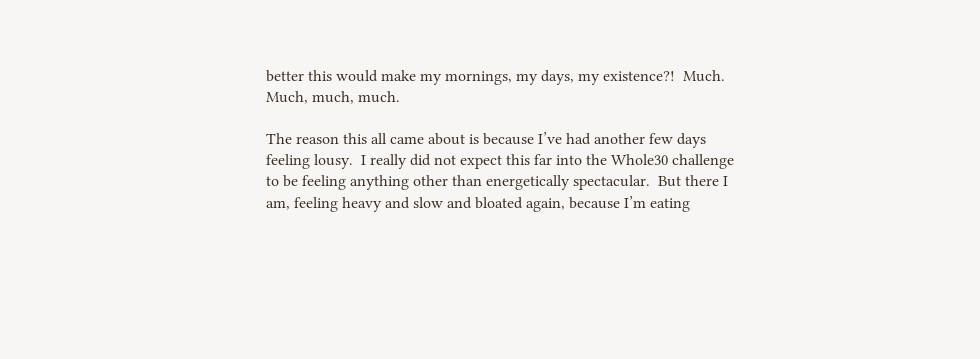better this would make my mornings, my days, my existence?!  Much.  Much, much, much.

The reason this all came about is because I’ve had another few days feeling lousy.  I really did not expect this far into the Whole30 challenge to be feeling anything other than energetically spectacular.  But there I am, feeling heavy and slow and bloated again, because I’m eating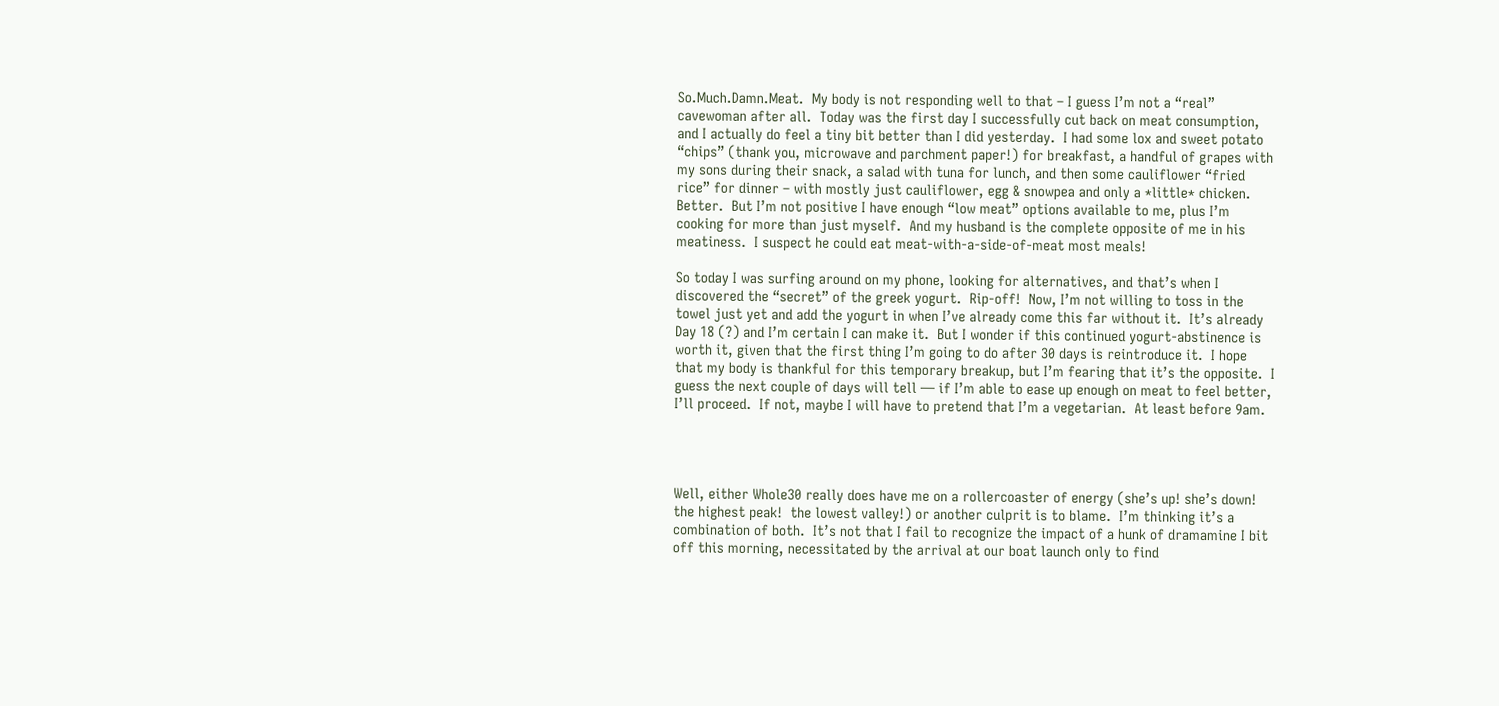So.Much.Damn.Meat.  My body is not responding well to that – I guess I’m not a “real” cavewoman after all.  Today was the first day I successfully cut back on meat consumption, and I actually do feel a tiny bit better than I did yesterday.  I had some lox and sweet potato “chips” (thank you, microwave and parchment paper!) for breakfast, a handful of grapes with my sons during their snack, a salad with tuna for lunch, and then some cauliflower “fried rice” for dinner – with mostly just cauliflower, egg & snowpea and only a *little* chicken.  Better.  But I’m not positive I have enough “low meat” options available to me, plus I’m cooking for more than just myself.  And my husband is the complete opposite of me in his meatiness.  I suspect he could eat meat-with-a-side-of-meat most meals!

So today I was surfing around on my phone, looking for alternatives, and that’s when I discovered the “secret” of the greek yogurt.  Rip-off!  Now, I’m not willing to toss in the towel just yet and add the yogurt in when I’ve already come this far without it.  It’s already Day 18 (?) and I’m certain I can make it.  But I wonder if this continued yogurt-abstinence is worth it, given that the first thing I’m going to do after 30 days is reintroduce it.  I hope that my body is thankful for this temporary breakup, but I’m fearing that it’s the opposite.  I guess the next couple of days will tell — if I’m able to ease up enough on meat to feel better, I’ll proceed.  If not, maybe I will have to pretend that I’m a vegetarian.  At least before 9am.




Well, either Whole30 really does have me on a rollercoaster of energy (she’s up! she’s down!  the highest peak!  the lowest valley!) or another culprit is to blame.  I’m thinking it’s a combination of both.  It’s not that I fail to recognize the impact of a hunk of dramamine I bit off this morning, necessitated by the arrival at our boat launch only to find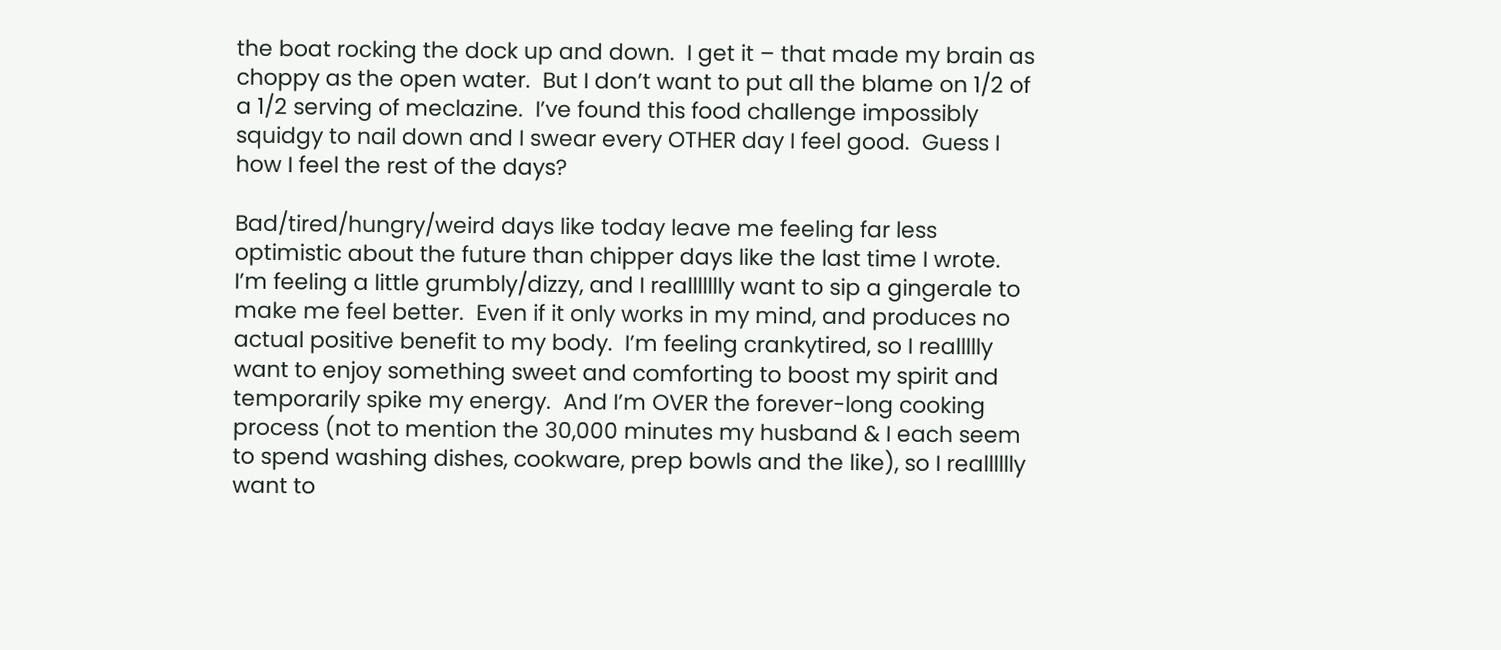the boat rocking the dock up and down.  I get it – that made my brain as choppy as the open water.  But I don’t want to put all the blame on 1/2 of a 1/2 serving of meclazine.  I’ve found this food challenge impossibly squidgy to nail down and I swear every OTHER day I feel good.  Guess I how I feel the rest of the days?

Bad/tired/hungry/weird days like today leave me feeling far less optimistic about the future than chipper days like the last time I wrote.  I’m feeling a little grumbly/dizzy, and I reallllllly want to sip a gingerale to make me feel better.  Even if it only works in my mind, and produces no actual positive benefit to my body.  I’m feeling crankytired, so I reallllly want to enjoy something sweet and comforting to boost my spirit and temporarily spike my energy.  And I’m OVER the forever-long cooking process (not to mention the 30,000 minutes my husband & I each seem to spend washing dishes, cookware, prep bowls and the like), so I realllllly want to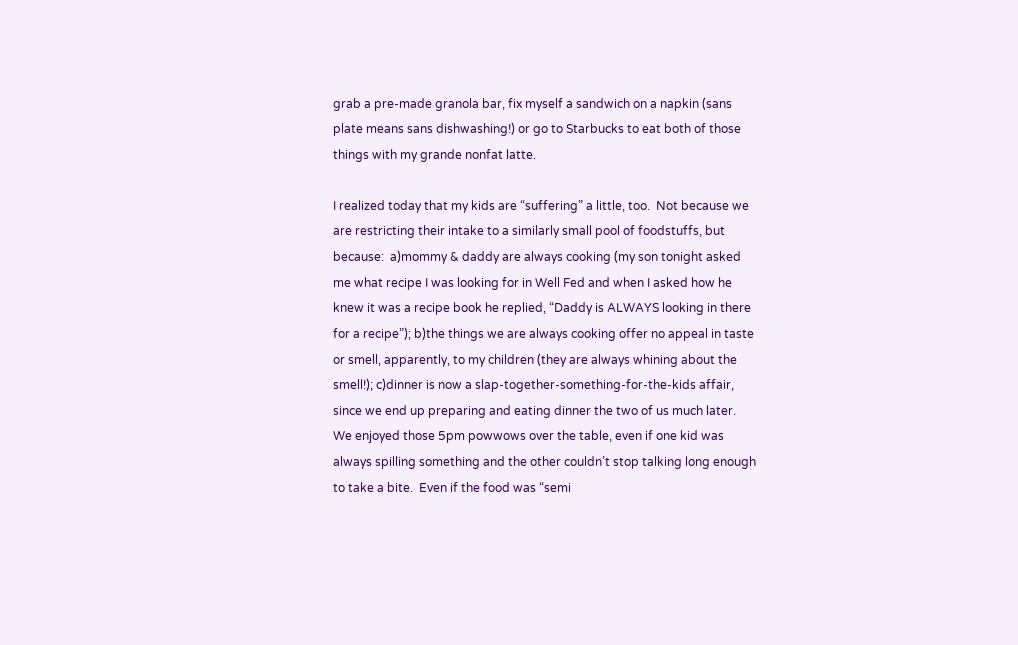grab a pre-made granola bar, fix myself a sandwich on a napkin (sans plate means sans dishwashing!) or go to Starbucks to eat both of those things with my grande nonfat latte.

I realized today that my kids are “suffering” a little, too.  Not because we are restricting their intake to a similarly small pool of foodstuffs, but because:  a)mommy & daddy are always cooking (my son tonight asked me what recipe I was looking for in Well Fed and when I asked how he knew it was a recipe book he replied, “Daddy is ALWAYS looking in there for a recipe”); b)the things we are always cooking offer no appeal in taste or smell, apparently, to my children (they are always whining about the smell!); c)dinner is now a slap-together-something-for-the-kids affair, since we end up preparing and eating dinner the two of us much later.  We enjoyed those 5pm powwows over the table, even if one kid was always spilling something and the other couldn’t stop talking long enough to take a bite.  Even if the food was “semi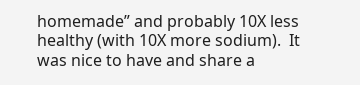homemade” and probably 10X less healthy (with 10X more sodium).  It was nice to have and share a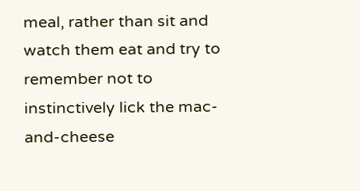meal, rather than sit and watch them eat and try to remember not to instinctively lick the mac-and-cheese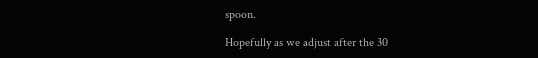spoon.

Hopefully as we adjust after the 30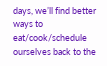days, we’ll find better ways to eat/cook/schedule ourselves back to the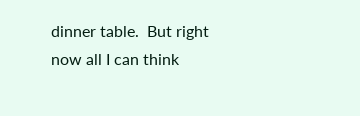dinner table.  But right now all I can think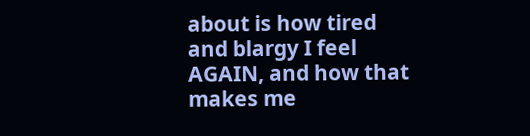about is how tired and blargy I feel AGAIN, and how that makes me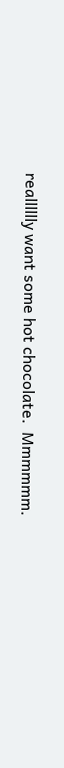realllllly want some hot chocolate.  Mmmmmm.